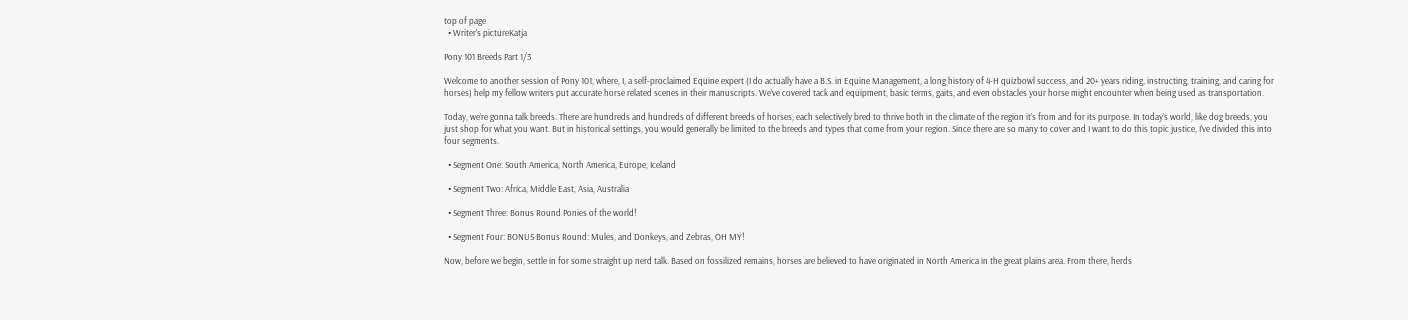top of page
  • Writer's pictureKatja

Pony 101 Breeds Part 1/3

Welcome to another session of Pony 101, where, I, a self-proclaimed Equine expert (I do actually have a B.S. in Equine Management, a long history of 4-H quizbowl success, and 20+ years riding, instructing, training, and caring for horses) help my fellow writers put accurate horse related scenes in their manuscripts. We’ve covered tack and equipment, basic terms, gaits, and even obstacles your horse might encounter when being used as transportation.

Today, we’re gonna talk breeds. There are hundreds and hundreds of different breeds of horses, each selectively bred to thrive both in the climate of the region it’s from and for its purpose. In today’s world, like dog breeds, you just shop for what you want. But in historical settings, you would generally be limited to the breeds and types that come from your region. Since there are so many to cover and I want to do this topic justice, I've divided this into four segments.

  • Segment One: South America, North America, Europe, Iceland

  • Segment Two: Africa, Middle East, Asia, Australia

  • Segment Three: Bonus Round Ponies of the world!

  • Segment Four: BONUS Bonus Round: Mules, and Donkeys, and Zebras, OH MY!

Now, before we begin, settle in for some straight up nerd talk. Based on fossilized remains, horses are believed to have originated in North America in the great plains area. From there, herds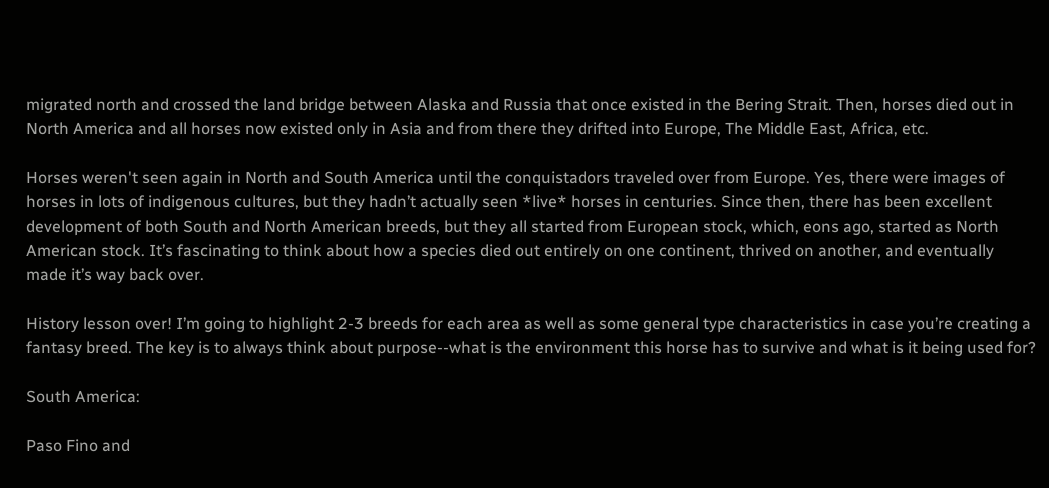migrated north and crossed the land bridge between Alaska and Russia that once existed in the Bering Strait. Then, horses died out in North America and all horses now existed only in Asia and from there they drifted into Europe, The Middle East, Africa, etc.

Horses weren't seen again in North and South America until the conquistadors traveled over from Europe. Yes, there were images of horses in lots of indigenous cultures, but they hadn’t actually seen *live* horses in centuries. Since then, there has been excellent development of both South and North American breeds, but they all started from European stock, which, eons ago, started as North American stock. It’s fascinating to think about how a species died out entirely on one continent, thrived on another, and eventually made it’s way back over.

History lesson over! I’m going to highlight 2-3 breeds for each area as well as some general type characteristics in case you’re creating a fantasy breed. The key is to always think about purpose--what is the environment this horse has to survive and what is it being used for?

South America:

Paso Fino and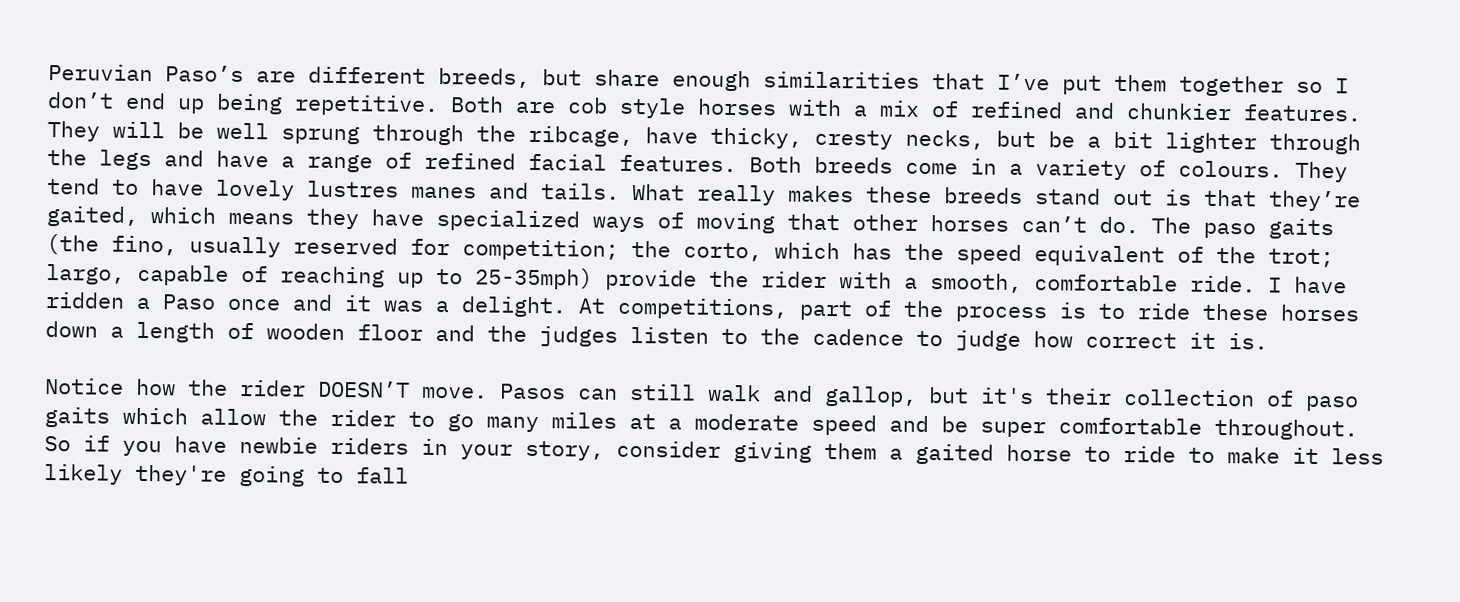Peruvian Paso’s are different breeds, but share enough similarities that I’ve put them together so I don’t end up being repetitive. Both are cob style horses with a mix of refined and chunkier features. They will be well sprung through the ribcage, have thicky, cresty necks, but be a bit lighter through the legs and have a range of refined facial features. Both breeds come in a variety of colours. They tend to have lovely lustres manes and tails. What really makes these breeds stand out is that they’re gaited, which means they have specialized ways of moving that other horses can’t do. The paso gaits (the fino, usually reserved for competition; the corto, which has the speed equivalent of the trot; largo, capable of reaching up to 25-35mph) provide the rider with a smooth, comfortable ride. I have ridden a Paso once and it was a delight. At competitions, part of the process is to ride these horses down a length of wooden floor and the judges listen to the cadence to judge how correct it is.

Notice how the rider DOESN’T move. Pasos can still walk and gallop, but it's their collection of paso gaits which allow the rider to go many miles at a moderate speed and be super comfortable throughout. So if you have newbie riders in your story, consider giving them a gaited horse to ride to make it less likely they're going to fall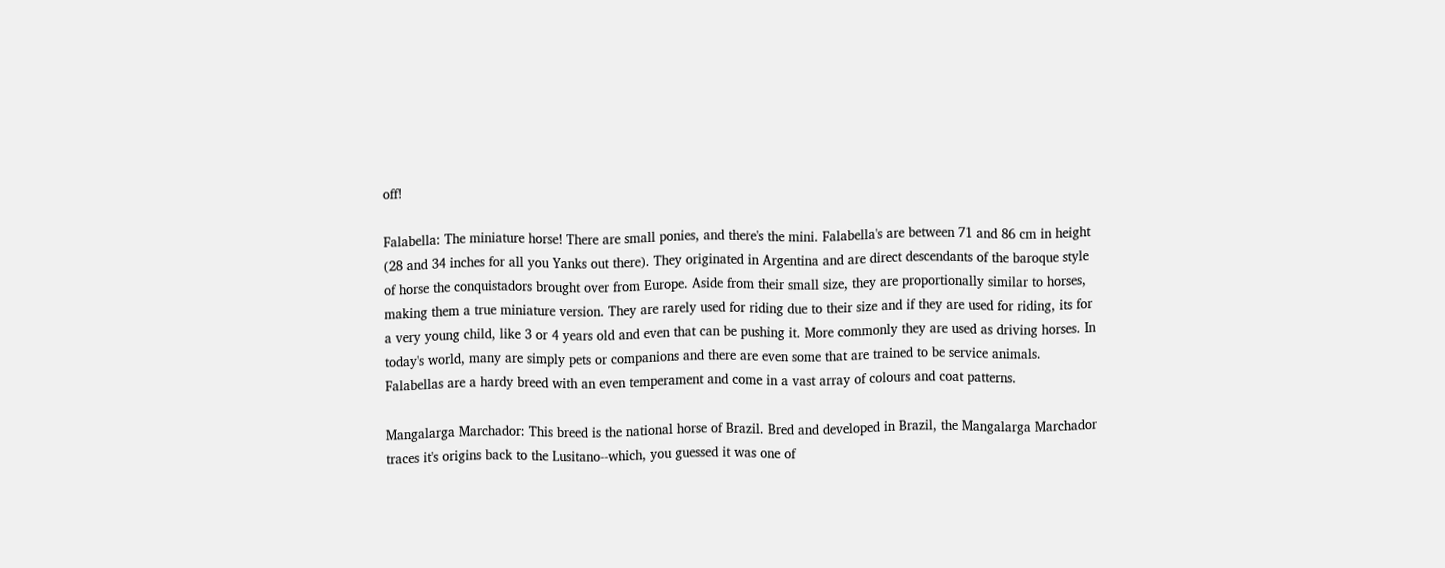off!

Falabella: The miniature horse! There are small ponies, and there's the mini. Falabella's are between 71 and 86 cm in height (28 and 34 inches for all you Yanks out there). They originated in Argentina and are direct descendants of the baroque style of horse the conquistadors brought over from Europe. Aside from their small size, they are proportionally similar to horses, making them a true miniature version. They are rarely used for riding due to their size and if they are used for riding, its for a very young child, like 3 or 4 years old and even that can be pushing it. More commonly they are used as driving horses. In today's world, many are simply pets or companions and there are even some that are trained to be service animals. Falabellas are a hardy breed with an even temperament and come in a vast array of colours and coat patterns.

Mangalarga Marchador: This breed is the national horse of Brazil. Bred and developed in Brazil, the Mangalarga Marchador traces it's origins back to the Lusitano--which, you guessed it was one of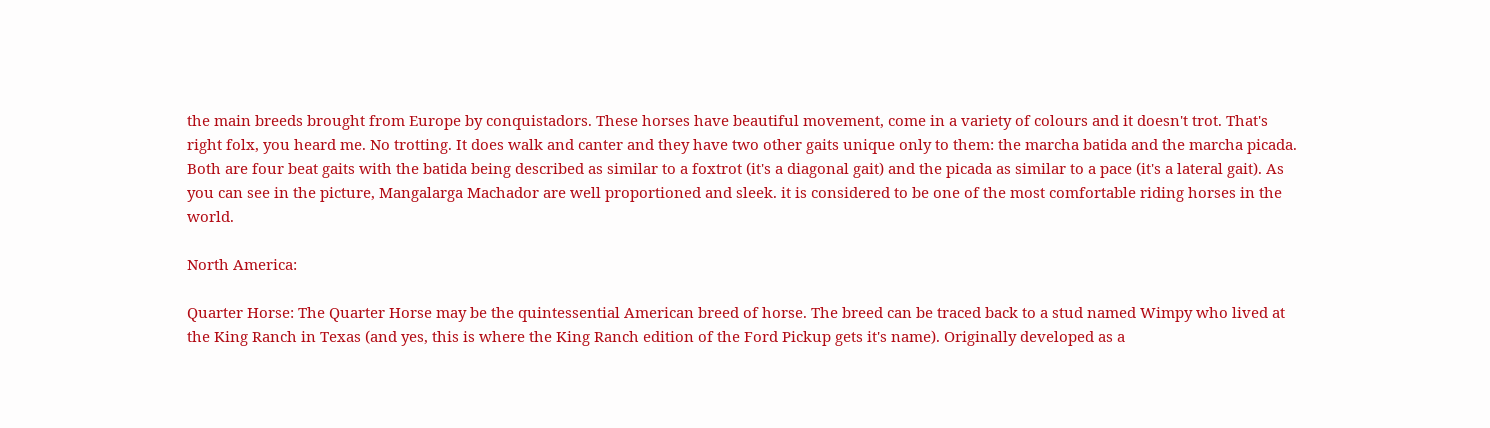the main breeds brought from Europe by conquistadors. These horses have beautiful movement, come in a variety of colours and it doesn't trot. That's right folx, you heard me. No trotting. It does walk and canter and they have two other gaits unique only to them: the marcha batida and the marcha picada. Both are four beat gaits with the batida being described as similar to a foxtrot (it's a diagonal gait) and the picada as similar to a pace (it's a lateral gait). As you can see in the picture, Mangalarga Machador are well proportioned and sleek. it is considered to be one of the most comfortable riding horses in the world.

North America:

Quarter Horse: The Quarter Horse may be the quintessential American breed of horse. The breed can be traced back to a stud named Wimpy who lived at the King Ranch in Texas (and yes, this is where the King Ranch edition of the Ford Pickup gets it's name). Originally developed as a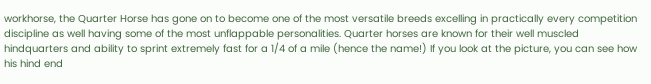workhorse, the Quarter Horse has gone on to become one of the most versatile breeds excelling in practically every competition discipline as well having some of the most unflappable personalities. Quarter horses are known for their well muscled hindquarters and ability to sprint extremely fast for a 1/4 of a mile (hence the name!) If you look at the picture, you can see how his hind end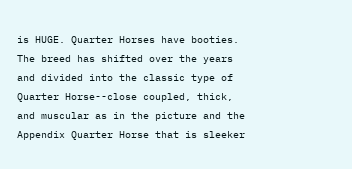is HUGE. Quarter Horses have booties. The breed has shifted over the years and divided into the classic type of Quarter Horse--close coupled, thick, and muscular as in the picture and the Appendix Quarter Horse that is sleeker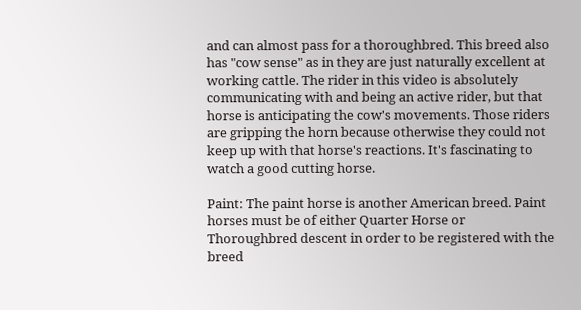and can almost pass for a thoroughbred. This breed also has "cow sense" as in they are just naturally excellent at working cattle. The rider in this video is absolutely communicating with and being an active rider, but that horse is anticipating the cow's movements. Those riders are gripping the horn because otherwise they could not keep up with that horse's reactions. It's fascinating to watch a good cutting horse.

Paint: The paint horse is another American breed. Paint horses must be of either Quarter Horse or Thoroughbred descent in order to be registered with the breed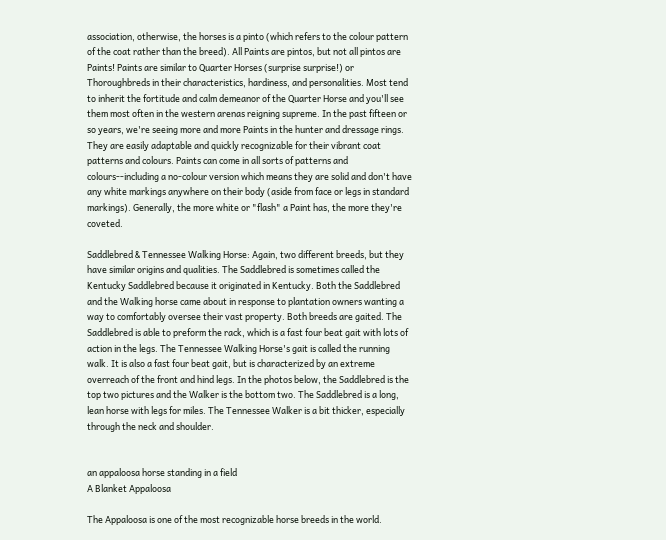association, otherwise, the horses is a pinto (which refers to the colour pattern of the coat rather than the breed). All Paints are pintos, but not all pintos are Paints! Paints are similar to Quarter Horses (surprise surprise!) or Thoroughbreds in their characteristics, hardiness, and personalities. Most tend to inherit the fortitude and calm demeanor of the Quarter Horse and you'll see them most often in the western arenas reigning supreme. In the past fifteen or so years, we're seeing more and more Paints in the hunter and dressage rings. They are easily adaptable and quickly recognizable for their vibrant coat patterns and colours. Paints can come in all sorts of patterns and colours--including a no-colour version which means they are solid and don't have any white markings anywhere on their body (aside from face or legs in standard markings). Generally, the more white or "flash" a Paint has, the more they're coveted.

Saddlebred & Tennessee Walking Horse: Again, two different breeds, but they have similar origins and qualities. The Saddlebred is sometimes called the Kentucky Saddlebred because it originated in Kentucky. Both the Saddlebred and the Walking horse came about in response to plantation owners wanting a way to comfortably oversee their vast property. Both breeds are gaited. The Saddlebred is able to preform the rack, which is a fast four beat gait with lots of action in the legs. The Tennessee Walking Horse's gait is called the running walk. It is also a fast four beat gait, but is characterized by an extreme overreach of the front and hind legs. In the photos below, the Saddlebred is the top two pictures and the Walker is the bottom two. The Saddlebred is a long, lean horse with legs for miles. The Tennessee Walker is a bit thicker, especially through the neck and shoulder.


an appaloosa horse standing in a field
A Blanket Appaloosa

The Appaloosa is one of the most recognizable horse breeds in the world.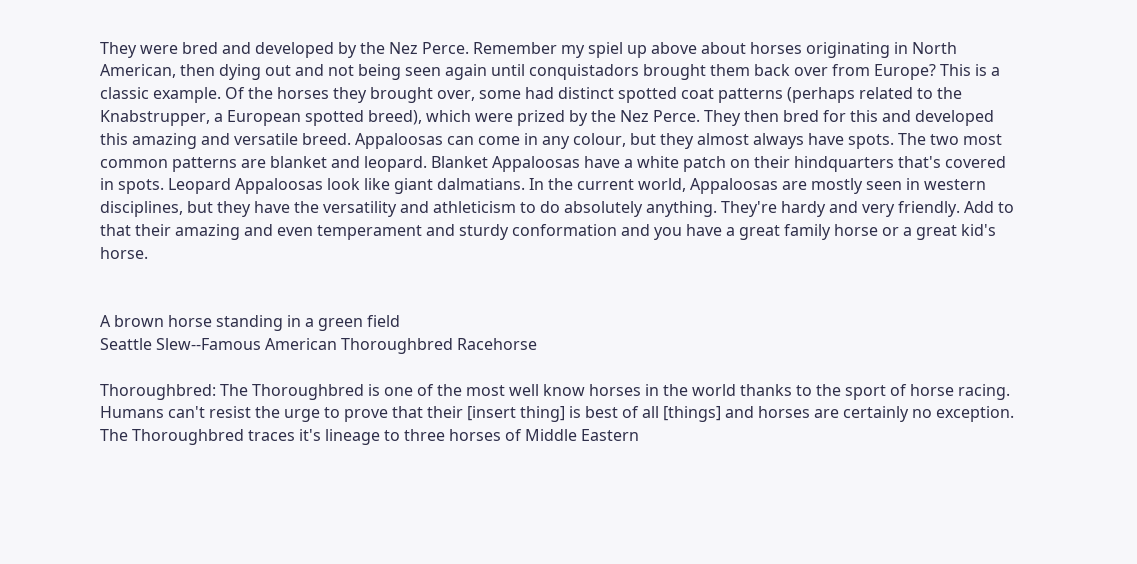They were bred and developed by the Nez Perce. Remember my spiel up above about horses originating in North American, then dying out and not being seen again until conquistadors brought them back over from Europe? This is a classic example. Of the horses they brought over, some had distinct spotted coat patterns (perhaps related to the Knabstrupper, a European spotted breed), which were prized by the Nez Perce. They then bred for this and developed this amazing and versatile breed. Appaloosas can come in any colour, but they almost always have spots. The two most common patterns are blanket and leopard. Blanket Appaloosas have a white patch on their hindquarters that's covered in spots. Leopard Appaloosas look like giant dalmatians. In the current world, Appaloosas are mostly seen in western disciplines, but they have the versatility and athleticism to do absolutely anything. They're hardy and very friendly. Add to that their amazing and even temperament and sturdy conformation and you have a great family horse or a great kid's horse.


A brown horse standing in a green field
Seattle Slew--Famous American Thoroughbred Racehorse

Thoroughbred: The Thoroughbred is one of the most well know horses in the world thanks to the sport of horse racing. Humans can't resist the urge to prove that their [insert thing] is best of all [things] and horses are certainly no exception. The Thoroughbred traces it's lineage to three horses of Middle Eastern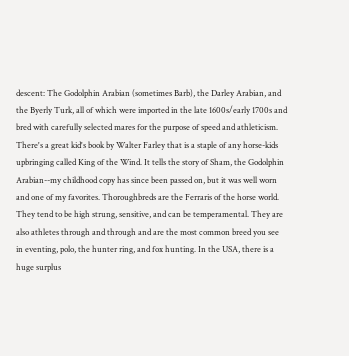descent: The Godolphin Arabian (sometimes Barb), the Darley Arabian, and the Byerly Turk, all of which were imported in the late 1600s/early 1700s and bred with carefully selected mares for the purpose of speed and athleticism. There's a great kid's book by Walter Farley that is a staple of any horse-kids upbringing called King of the Wind. It tells the story of Sham, the Godolphin Arabian--my childhood copy has since been passed on, but it was well worn and one of my favorites. Thoroughbreds are the Ferraris of the horse world. They tend to be high strung, sensitive, and can be temperamental. They are also athletes through and through and are the most common breed you see in eventing, polo, the hunter ring, and fox hunting. In the USA, there is a huge surplus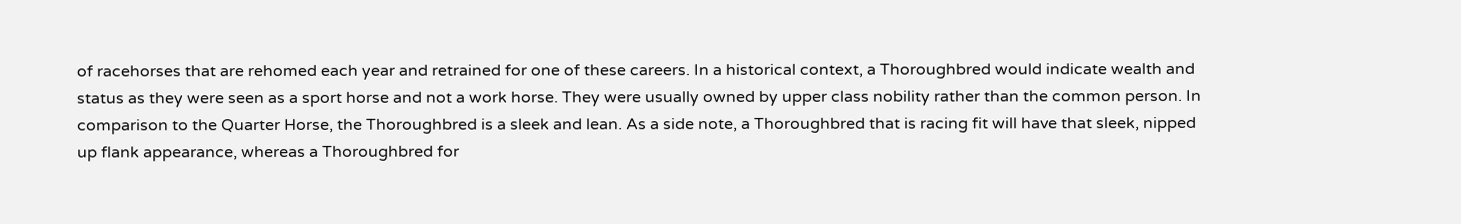of racehorses that are rehomed each year and retrained for one of these careers. In a historical context, a Thoroughbred would indicate wealth and status as they were seen as a sport horse and not a work horse. They were usually owned by upper class nobility rather than the common person. In comparison to the Quarter Horse, the Thoroughbred is a sleek and lean. As a side note, a Thoroughbred that is racing fit will have that sleek, nipped up flank appearance, whereas a Thoroughbred for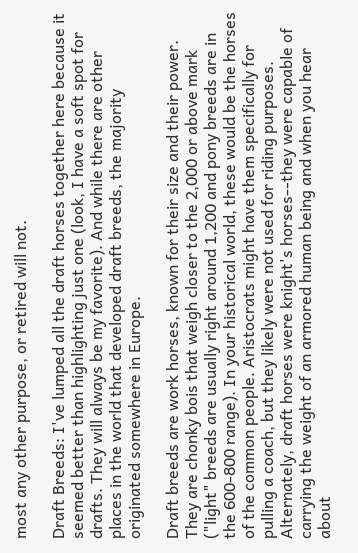most any other purpose, or retired will not.

Draft Breeds: I've lumped all the draft horses together here because it seemed better than highlighting just one (look, I have a soft spot for drafts. They will always be my favorite). And while there are other places in the world that developed draft breeds, the majority originated somewhere in Europe.

Draft breeds are work horses, known for their size and their power. They are chonky bois that weigh closer to the 2,000 or above mark ("light" breeds are usually right around 1,200 and pony breeds are in the 600-800 range). In your historical world, these would be the horses of the common people. Aristocrats might have them specifically for pulling a coach, but they likely were not used for riding purposes. Alternately, draft horses were knight's horses--they were capable of carrying the weight of an armored human being and when you hear about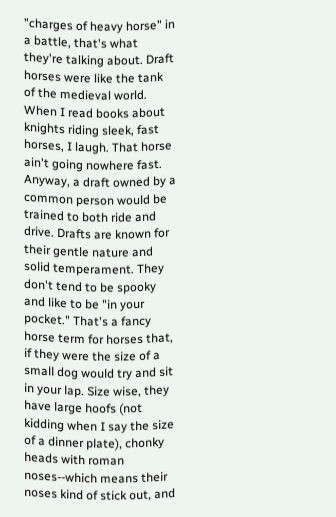"charges of heavy horse" in a battle, that's what they're talking about. Draft horses were like the tank of the medieval world. When I read books about knights riding sleek, fast horses, I laugh. That horse ain't going nowhere fast. Anyway, a draft owned by a common person would be trained to both ride and drive. Drafts are known for their gentle nature and solid temperament. They don't tend to be spooky and like to be "in your pocket." That's a fancy horse term for horses that, if they were the size of a small dog would try and sit in your lap. Size wise, they have large hoofs (not kidding when I say the size of a dinner plate), chonky heads with roman noses--which means their noses kind of stick out, and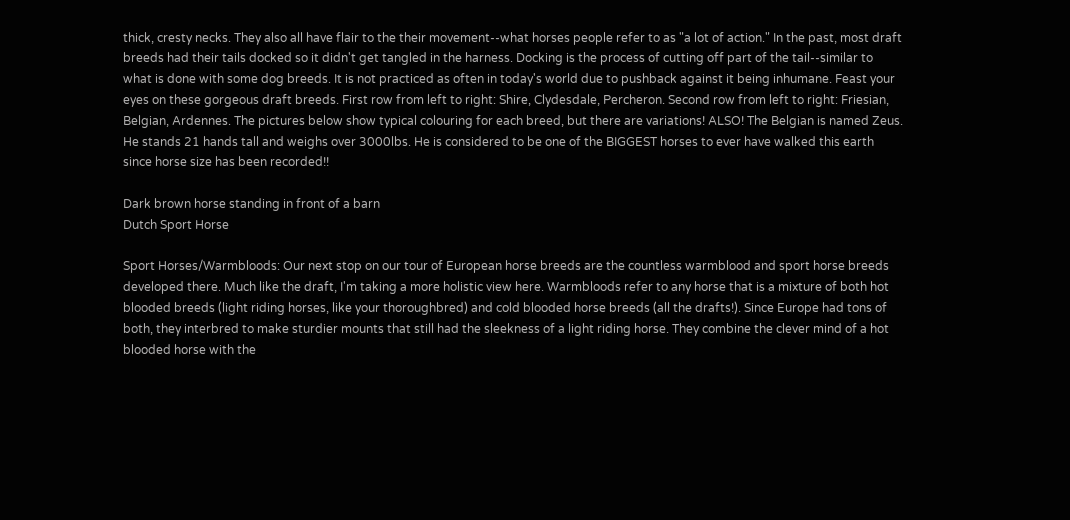thick, cresty necks. They also all have flair to the their movement--what horses people refer to as "a lot of action." In the past, most draft breeds had their tails docked so it didn't get tangled in the harness. Docking is the process of cutting off part of the tail--similar to what is done with some dog breeds. It is not practiced as often in today's world due to pushback against it being inhumane. Feast your eyes on these gorgeous draft breeds. First row from left to right: Shire, Clydesdale, Percheron. Second row from left to right: Friesian, Belgian, Ardennes. The pictures below show typical colouring for each breed, but there are variations! ALSO! The Belgian is named Zeus. He stands 21 hands tall and weighs over 3000lbs. He is considered to be one of the BIGGEST horses to ever have walked this earth since horse size has been recorded!!

Dark brown horse standing in front of a barn
Dutch Sport Horse

Sport Horses/Warmbloods: Our next stop on our tour of European horse breeds are the countless warmblood and sport horse breeds developed there. Much like the draft, I'm taking a more holistic view here. Warmbloods refer to any horse that is a mixture of both hot blooded breeds (light riding horses, like your thoroughbred) and cold blooded horse breeds (all the drafts!). Since Europe had tons of both, they interbred to make sturdier mounts that still had the sleekness of a light riding horse. They combine the clever mind of a hot blooded horse with the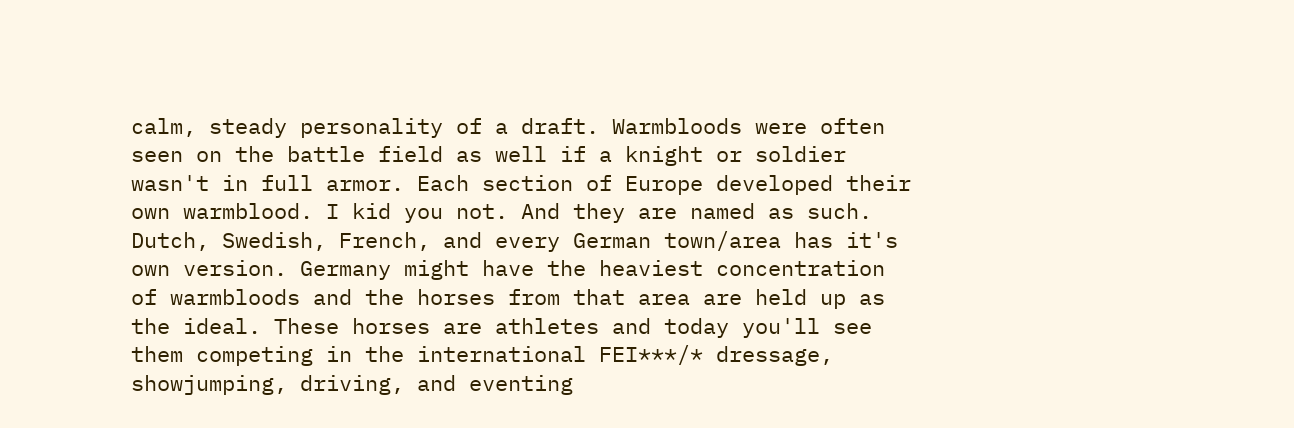calm, steady personality of a draft. Warmbloods were often seen on the battle field as well if a knight or soldier wasn't in full armor. Each section of Europe developed their own warmblood. I kid you not. And they are named as such. Dutch, Swedish, French, and every German town/area has it's own version. Germany might have the heaviest concentration of warmbloods and the horses from that area are held up as the ideal. These horses are athletes and today you'll see them competing in the international FEI***/* dressage, showjumping, driving, and eventing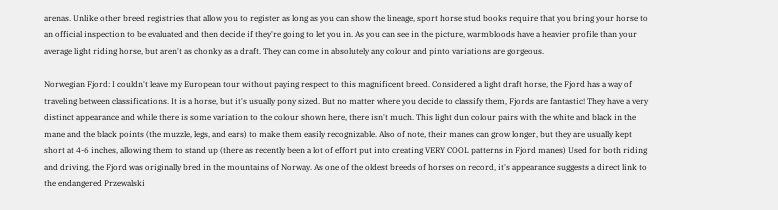arenas. Unlike other breed registries that allow you to register as long as you can show the lineage, sport horse stud books require that you bring your horse to an official inspection to be evaluated and then decide if they're going to let you in. As you can see in the picture, warmbloods have a heavier profile than your average light riding horse, but aren't as chonky as a draft. They can come in absolutely any colour and pinto variations are gorgeous.

Norwegian Fjord: I couldn't leave my European tour without paying respect to this magnificent breed. Considered a light draft horse, the Fjord has a way of traveling between classifications. It is a horse, but it's usually pony sized. But no matter where you decide to classify them, Fjords are fantastic! They have a very distinct appearance and while there is some variation to the colour shown here, there isn't much. This light dun colour pairs with the white and black in the mane and the black points (the muzzle, legs, and ears) to make them easily recognizable. Also of note, their manes can grow longer, but they are usually kept short at 4-6 inches, allowing them to stand up (there as recently been a lot of effort put into creating VERY COOL patterns in Fjord manes) Used for both riding and driving, the Fjord was originally bred in the mountains of Norway. As one of the oldest breeds of horses on record, it's appearance suggests a direct link to the endangered Przewalski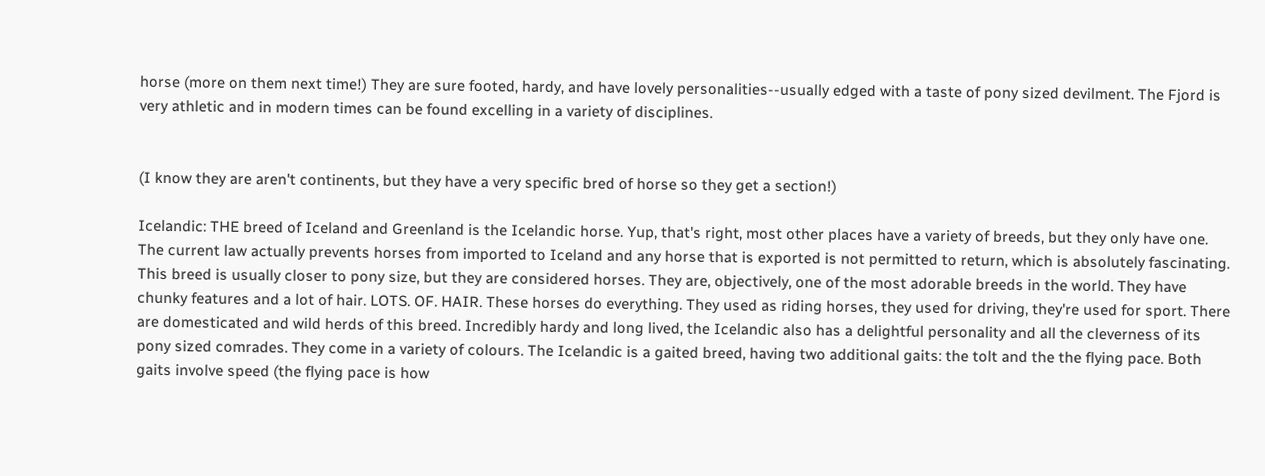horse (more on them next time!) They are sure footed, hardy, and have lovely personalities--usually edged with a taste of pony sized devilment. The Fjord is very athletic and in modern times can be found excelling in a variety of disciplines.


(I know they are aren't continents, but they have a very specific bred of horse so they get a section!)

Icelandic: THE breed of Iceland and Greenland is the Icelandic horse. Yup, that's right, most other places have a variety of breeds, but they only have one. The current law actually prevents horses from imported to Iceland and any horse that is exported is not permitted to return, which is absolutely fascinating. This breed is usually closer to pony size, but they are considered horses. They are, objectively, one of the most adorable breeds in the world. They have chunky features and a lot of hair. LOTS. OF. HAIR. These horses do everything. They used as riding horses, they used for driving, they're used for sport. There are domesticated and wild herds of this breed. Incredibly hardy and long lived, the Icelandic also has a delightful personality and all the cleverness of its pony sized comrades. They come in a variety of colours. The Icelandic is a gaited breed, having two additional gaits: the tolt and the the flying pace. Both gaits involve speed (the flying pace is how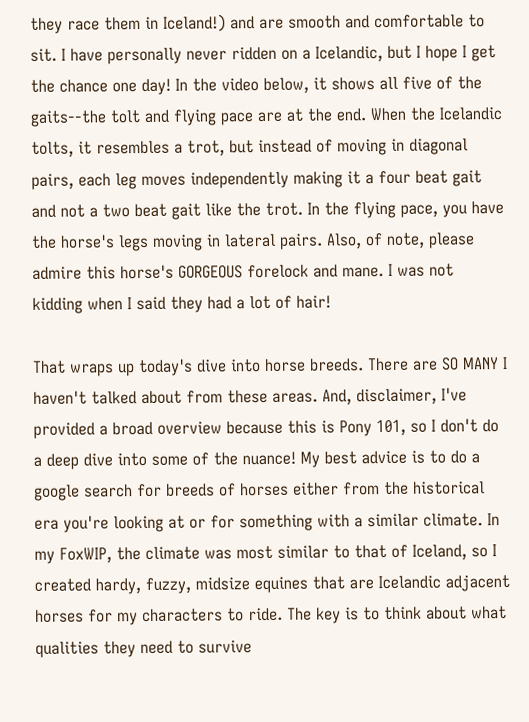they race them in Iceland!) and are smooth and comfortable to sit. I have personally never ridden on a Icelandic, but I hope I get the chance one day! In the video below, it shows all five of the gaits--the tolt and flying pace are at the end. When the Icelandic tolts, it resembles a trot, but instead of moving in diagonal pairs, each leg moves independently making it a four beat gait and not a two beat gait like the trot. In the flying pace, you have the horse's legs moving in lateral pairs. Also, of note, please admire this horse's GORGEOUS forelock and mane. I was not kidding when I said they had a lot of hair!

That wraps up today's dive into horse breeds. There are SO MANY I haven't talked about from these areas. And, disclaimer, I've provided a broad overview because this is Pony 101, so I don't do a deep dive into some of the nuance! My best advice is to do a google search for breeds of horses either from the historical era you're looking at or for something with a similar climate. In my FoxWIP, the climate was most similar to that of Iceland, so I created hardy, fuzzy, midsize equines that are Icelandic adjacent horses for my characters to ride. The key is to think about what qualities they need to survive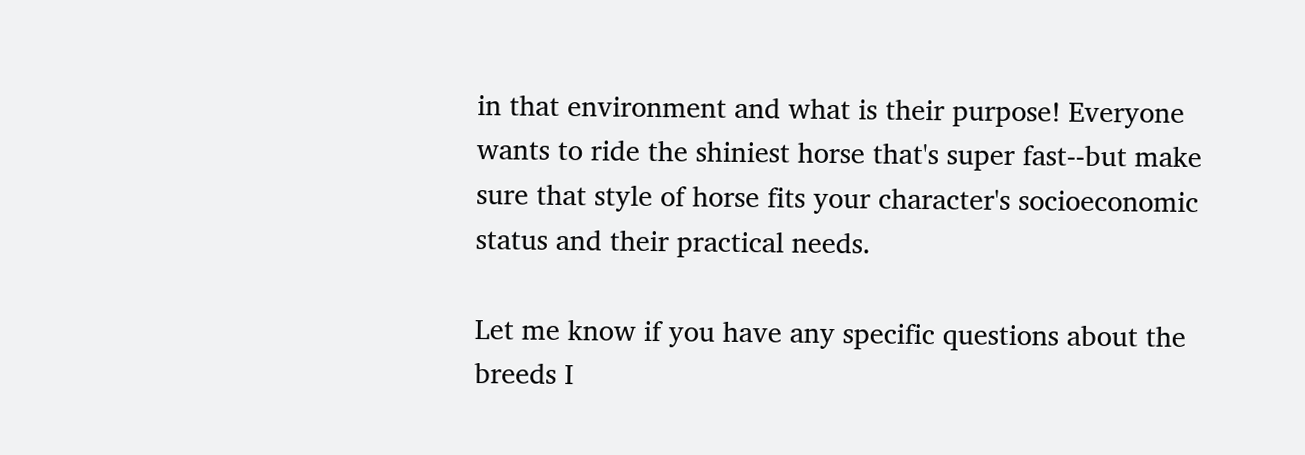in that environment and what is their purpose! Everyone wants to ride the shiniest horse that's super fast--but make sure that style of horse fits your character's socioeconomic status and their practical needs.

Let me know if you have any specific questions about the breeds I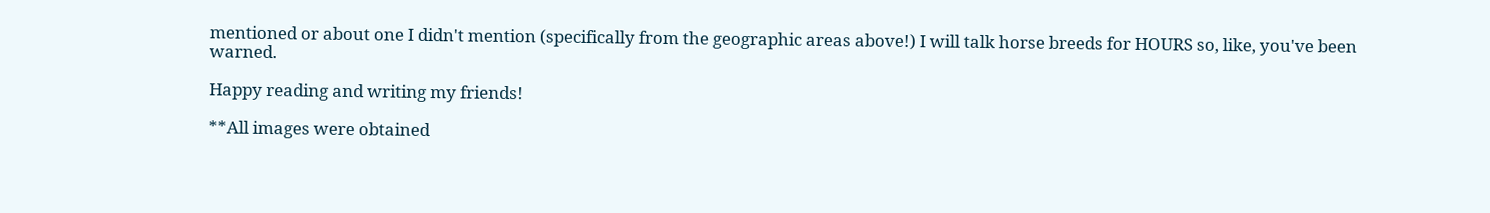mentioned or about one I didn't mention (specifically from the geographic areas above!) I will talk horse breeds for HOURS so, like, you've been warned.

Happy reading and writing my friends!

**All images were obtained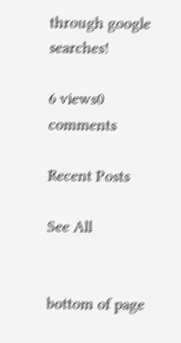through google searches!

6 views0 comments

Recent Posts

See All


bottom of page